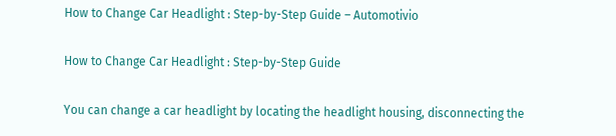How to Change Car Headlight : Step-by-Step Guide – Automotivio

How to Change Car Headlight : Step-by-Step Guide

You can change a car headlight by locating the headlight housing, disconnecting the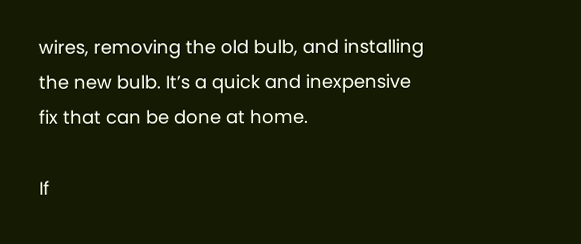wires, removing the old bulb, and installing the new bulb. It’s a quick and inexpensive fix that can be done at home.

If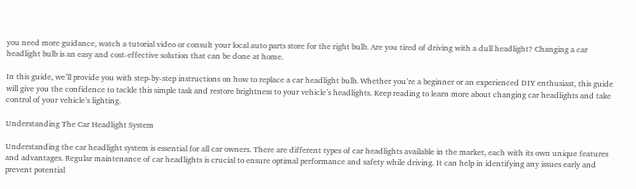you need more guidance, watch a tutorial video or consult your local auto parts store for the right bulb. Are you tired of driving with a dull headlight? Changing a car headlight bulb is an easy and cost-effective solution that can be done at home.

In this guide, we’ll provide you with step-by-step instructions on how to replace a car headlight bulb. Whether you’re a beginner or an experienced DIY enthusiast, this guide will give you the confidence to tackle this simple task and restore brightness to your vehicle’s headlights. Keep reading to learn more about changing car headlights and take control of your vehicle’s lighting.

Understanding The Car Headlight System

Understanding the car headlight system is essential for all car owners. There are different types of car headlights available in the market, each with its own unique features and advantages. Regular maintenance of car headlights is crucial to ensure optimal performance and safety while driving. It can help in identifying any issues early and prevent potential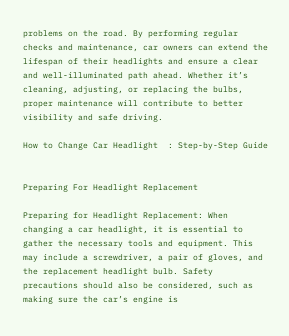problems on the road. By performing regular checks and maintenance, car owners can extend the lifespan of their headlights and ensure a clear and well-illuminated path ahead. Whether it’s cleaning, adjusting, or replacing the bulbs, proper maintenance will contribute to better visibility and safe driving.

How to Change Car Headlight  : Step-by-Step Guide


Preparing For Headlight Replacement

Preparing for Headlight Replacement: When changing a car headlight, it is essential to gather the necessary tools and equipment. This may include a screwdriver, a pair of gloves, and the replacement headlight bulb. Safety precautions should also be considered, such as making sure the car’s engine is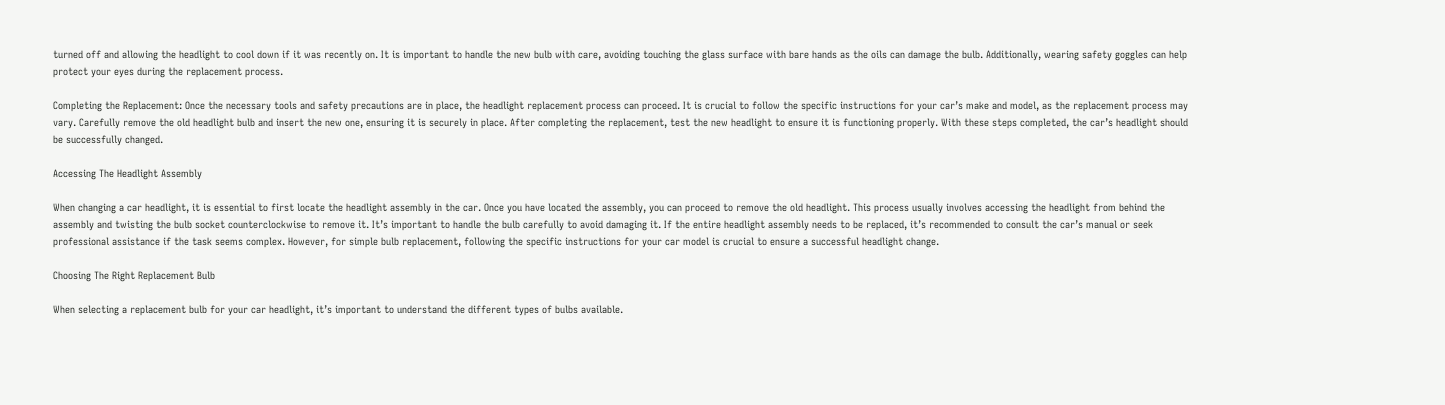turned off and allowing the headlight to cool down if it was recently on. It is important to handle the new bulb with care, avoiding touching the glass surface with bare hands as the oils can damage the bulb. Additionally, wearing safety goggles can help protect your eyes during the replacement process.

Completing the Replacement: Once the necessary tools and safety precautions are in place, the headlight replacement process can proceed. It is crucial to follow the specific instructions for your car’s make and model, as the replacement process may vary. Carefully remove the old headlight bulb and insert the new one, ensuring it is securely in place. After completing the replacement, test the new headlight to ensure it is functioning properly. With these steps completed, the car’s headlight should be successfully changed.

Accessing The Headlight Assembly

When changing a car headlight, it is essential to first locate the headlight assembly in the car. Once you have located the assembly, you can proceed to remove the old headlight. This process usually involves accessing the headlight from behind the assembly and twisting the bulb socket counterclockwise to remove it. It’s important to handle the bulb carefully to avoid damaging it. If the entire headlight assembly needs to be replaced, it’s recommended to consult the car’s manual or seek professional assistance if the task seems complex. However, for simple bulb replacement, following the specific instructions for your car model is crucial to ensure a successful headlight change.

Choosing The Right Replacement Bulb

When selecting a replacement bulb for your car headlight, it’s important to understand the different types of bulbs available.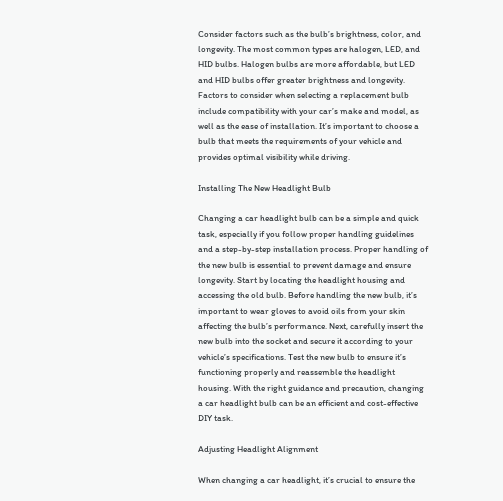Consider factors such as the bulb’s brightness, color, and longevity. The most common types are halogen, LED, and HID bulbs. Halogen bulbs are more affordable, but LED and HID bulbs offer greater brightness and longevity. Factors to consider when selecting a replacement bulb include compatibility with your car’s make and model, as well as the ease of installation. It’s important to choose a bulb that meets the requirements of your vehicle and provides optimal visibility while driving.

Installing The New Headlight Bulb

Changing a car headlight bulb can be a simple and quick task, especially if you follow proper handling guidelines and a step-by-step installation process. Proper handling of the new bulb is essential to prevent damage and ensure longevity. Start by locating the headlight housing and accessing the old bulb. Before handling the new bulb, it’s important to wear gloves to avoid oils from your skin affecting the bulb’s performance. Next, carefully insert the new bulb into the socket and secure it according to your vehicle’s specifications. Test the new bulb to ensure it’s functioning properly and reassemble the headlight housing. With the right guidance and precaution, changing a car headlight bulb can be an efficient and cost-effective DIY task.

Adjusting Headlight Alignment

When changing a car headlight, it’s crucial to ensure the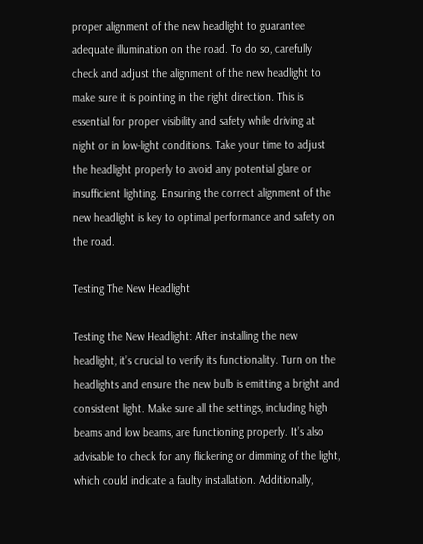proper alignment of the new headlight to guarantee adequate illumination on the road. To do so, carefully check and adjust the alignment of the new headlight to make sure it is pointing in the right direction. This is essential for proper visibility and safety while driving at night or in low-light conditions. Take your time to adjust the headlight properly to avoid any potential glare or insufficient lighting. Ensuring the correct alignment of the new headlight is key to optimal performance and safety on the road.

Testing The New Headlight

Testing the New Headlight: After installing the new headlight, it’s crucial to verify its functionality. Turn on the headlights and ensure the new bulb is emitting a bright and consistent light. Make sure all the settings, including high beams and low beams, are functioning properly. It’s also advisable to check for any flickering or dimming of the light, which could indicate a faulty installation. Additionally,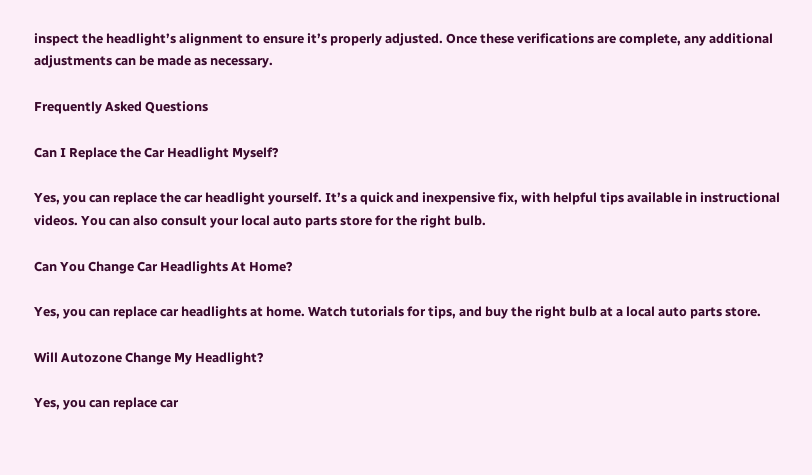inspect the headlight’s alignment to ensure it’s properly adjusted. Once these verifications are complete, any additional adjustments can be made as necessary.

Frequently Asked Questions

Can I Replace the Car Headlight Myself?

Yes, you can replace the car headlight yourself. It’s a quick and inexpensive fix, with helpful tips available in instructional videos. You can also consult your local auto parts store for the right bulb.

Can You Change Car Headlights At Home?

Yes, you can replace car headlights at home. Watch tutorials for tips, and buy the right bulb at a local auto parts store.

Will Autozone Change My Headlight?

Yes, you can replace car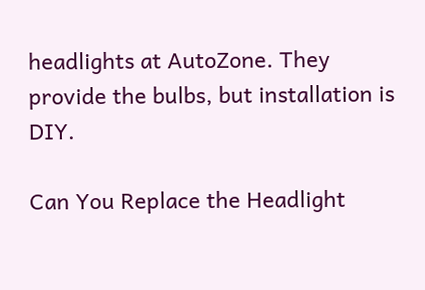headlights at AutoZone. They provide the bulbs, but installation is DIY.

Can You Replace the Headlight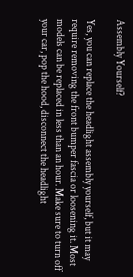Assembly Yourself?

Yes, you can replace the headlight assembly yourself, but it may require removing the front bumper fascia or loosening it. Most models can be replaced in less than an hour. Make sure to turn off your car, pop the hood, disconnect the headlight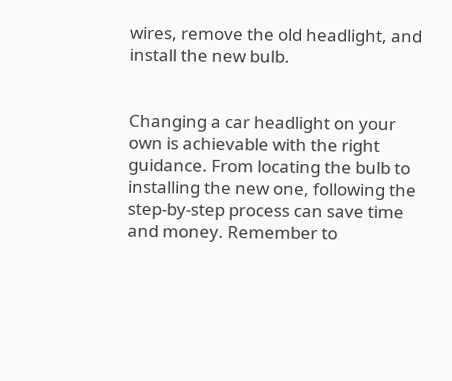wires, remove the old headlight, and install the new bulb.


Changing a car headlight on your own is achievable with the right guidance. From locating the bulb to installing the new one, following the step-by-step process can save time and money. Remember to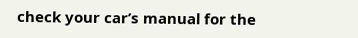check your car’s manual for the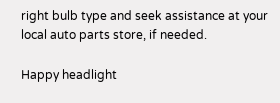right bulb type and seek assistance at your local auto parts store, if needed.

Happy headlight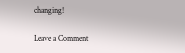changing!

Leave a Comment